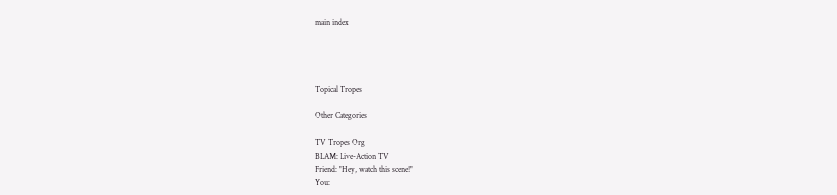main index




Topical Tropes

Other Categories

TV Tropes Org
BLAM: Live-Action TV
Friend: "Hey, watch this scene!"
You: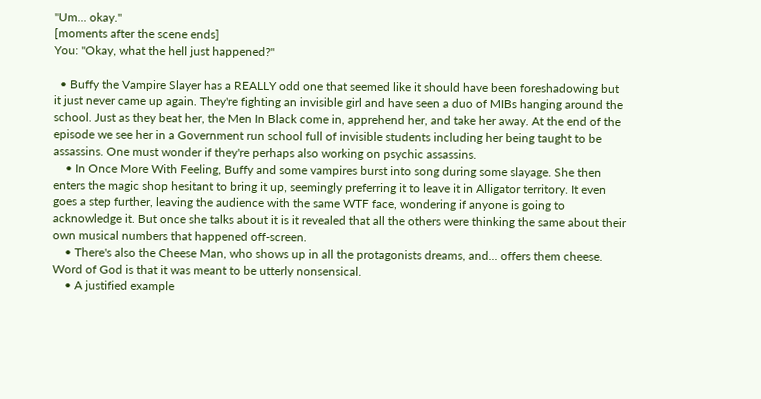"Um... okay."
[moments after the scene ends]
You: "Okay, what the hell just happened?"

  • Buffy the Vampire Slayer has a REALLY odd one that seemed like it should have been foreshadowing but it just never came up again. They're fighting an invisible girl and have seen a duo of MIBs hanging around the school. Just as they beat her, the Men In Black come in, apprehend her, and take her away. At the end of the episode we see her in a Government run school full of invisible students including her being taught to be assassins. One must wonder if they're perhaps also working on psychic assassins.
    • In Once More With Feeling, Buffy and some vampires burst into song during some slayage. She then enters the magic shop hesitant to bring it up, seemingly preferring it to leave it in Alligator territory. It even goes a step further, leaving the audience with the same WTF face, wondering if anyone is going to acknowledge it. But once she talks about it is it revealed that all the others were thinking the same about their own musical numbers that happened off-screen.
    • There's also the Cheese Man, who shows up in all the protagonists dreams, and... offers them cheese. Word of God is that it was meant to be utterly nonsensical.
    • A justified example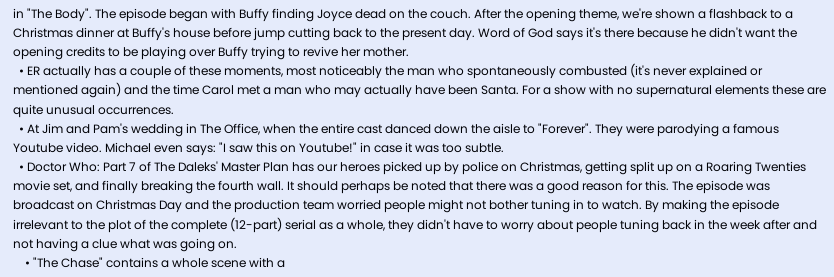in "The Body". The episode began with Buffy finding Joyce dead on the couch. After the opening theme, we're shown a flashback to a Christmas dinner at Buffy's house before jump cutting back to the present day. Word of God says it's there because he didn't want the opening credits to be playing over Buffy trying to revive her mother.
  • ER actually has a couple of these moments, most noticeably the man who spontaneously combusted (it's never explained or mentioned again) and the time Carol met a man who may actually have been Santa. For a show with no supernatural elements these are quite unusual occurrences.
  • At Jim and Pam's wedding in The Office, when the entire cast danced down the aisle to "Forever". They were parodying a famous Youtube video. Michael even says: "I saw this on Youtube!" in case it was too subtle.
  • Doctor Who: Part 7 of The Daleks' Master Plan has our heroes picked up by police on Christmas, getting split up on a Roaring Twenties movie set, and finally breaking the fourth wall. It should perhaps be noted that there was a good reason for this. The episode was broadcast on Christmas Day and the production team worried people might not bother tuning in to watch. By making the episode irrelevant to the plot of the complete (12-part) serial as a whole, they didn't have to worry about people tuning back in the week after and not having a clue what was going on.
    • "The Chase" contains a whole scene with a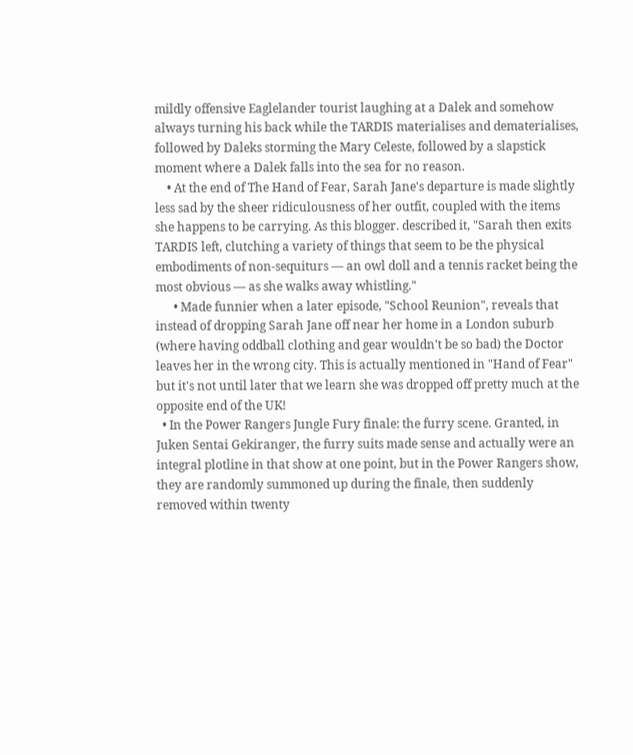mildly offensive Eaglelander tourist laughing at a Dalek and somehow always turning his back while the TARDIS materialises and dematerialises, followed by Daleks storming the Mary Celeste, followed by a slapstick moment where a Dalek falls into the sea for no reason.
    • At the end of The Hand of Fear, Sarah Jane's departure is made slightly less sad by the sheer ridiculousness of her outfit, coupled with the items she happens to be carrying. As this blogger. described it, "Sarah then exits TARDIS left, clutching a variety of things that seem to be the physical embodiments of non-sequiturs — an owl doll and a tennis racket being the most obvious — as she walks away whistling."
      • Made funnier when a later episode, "School Reunion", reveals that instead of dropping Sarah Jane off near her home in a London suburb (where having oddball clothing and gear wouldn't be so bad) the Doctor leaves her in the wrong city. This is actually mentioned in "Hand of Fear" but it's not until later that we learn she was dropped off pretty much at the opposite end of the UK!
  • In the Power Rangers Jungle Fury finale: the furry scene. Granted, in Juken Sentai Gekiranger, the furry suits made sense and actually were an integral plotline in that show at one point, but in the Power Rangers show, they are randomly summoned up during the finale, then suddenly removed within twenty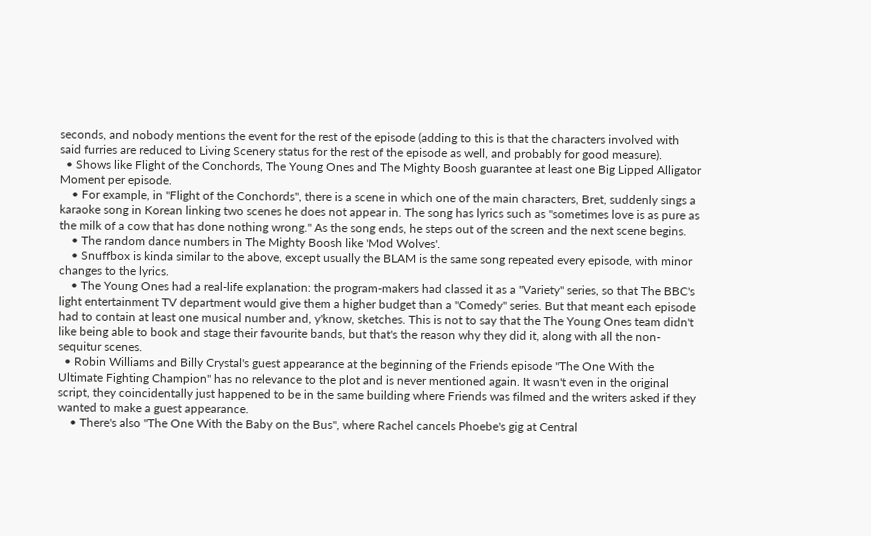seconds, and nobody mentions the event for the rest of the episode (adding to this is that the characters involved with said furries are reduced to Living Scenery status for the rest of the episode as well, and probably for good measure).
  • Shows like Flight of the Conchords, The Young Ones and The Mighty Boosh guarantee at least one Big Lipped Alligator Moment per episode.
    • For example, in "Flight of the Conchords", there is a scene in which one of the main characters, Bret, suddenly sings a karaoke song in Korean linking two scenes he does not appear in. The song has lyrics such as "sometimes love is as pure as the milk of a cow that has done nothing wrong." As the song ends, he steps out of the screen and the next scene begins.
    • The random dance numbers in The Mighty Boosh like 'Mod Wolves'.
    • Snuffbox is kinda similar to the above, except usually the BLAM is the same song repeated every episode, with minor changes to the lyrics.
    • The Young Ones had a real-life explanation: the program-makers had classed it as a "Variety" series, so that The BBC's light entertainment TV department would give them a higher budget than a "Comedy" series. But that meant each episode had to contain at least one musical number and, y'know, sketches. This is not to say that the The Young Ones team didn't like being able to book and stage their favourite bands, but that's the reason why they did it, along with all the non-sequitur scenes.
  • Robin Williams and Billy Crystal's guest appearance at the beginning of the Friends episode "The One With the Ultimate Fighting Champion" has no relevance to the plot and is never mentioned again. It wasn't even in the original script, they coincidentally just happened to be in the same building where Friends was filmed and the writers asked if they wanted to make a guest appearance.
    • There's also "The One With the Baby on the Bus", where Rachel cancels Phoebe's gig at Central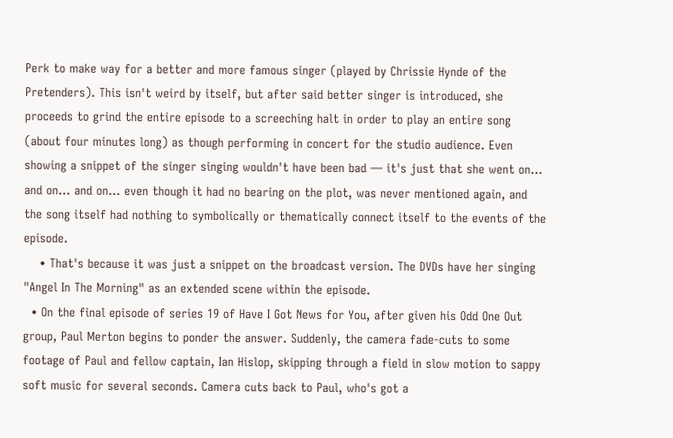Perk to make way for a better and more famous singer (played by Chrissie Hynde of the Pretenders). This isn't weird by itself, but after said better singer is introduced, she proceeds to grind the entire episode to a screeching halt in order to play an entire song (about four minutes long) as though performing in concert for the studio audience. Even showing a snippet of the singer singing wouldn't have been bad — it's just that she went on... and on... and on... even though it had no bearing on the plot, was never mentioned again, and the song itself had nothing to symbolically or thematically connect itself to the events of the episode.
    • That's because it was just a snippet on the broadcast version. The DVDs have her singing "Angel In The Morning" as an extended scene within the episode.
  • On the final episode of series 19 of Have I Got News for You, after given his Odd One Out group, Paul Merton begins to ponder the answer. Suddenly, the camera fade-cuts to some footage of Paul and fellow captain, Ian Hislop, skipping through a field in slow motion to sappy soft music for several seconds. Camera cuts back to Paul, who's got a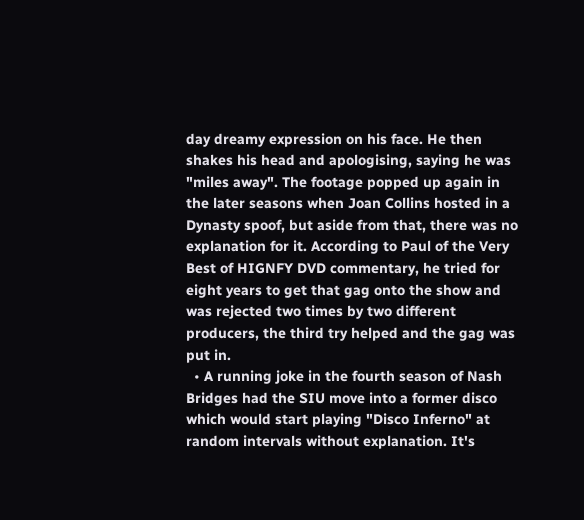day dreamy expression on his face. He then shakes his head and apologising, saying he was "miles away". The footage popped up again in the later seasons when Joan Collins hosted in a Dynasty spoof, but aside from that, there was no explanation for it. According to Paul of the Very Best of HIGNFY DVD commentary, he tried for eight years to get that gag onto the show and was rejected two times by two different producers, the third try helped and the gag was put in.
  • A running joke in the fourth season of Nash Bridges had the SIU move into a former disco which would start playing "Disco Inferno" at random intervals without explanation. It's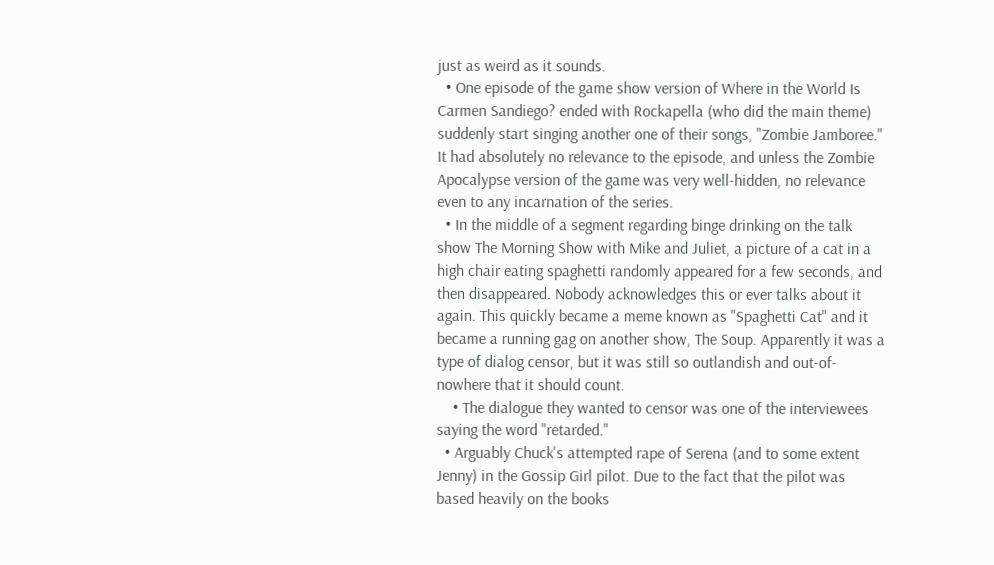just as weird as it sounds.
  • One episode of the game show version of Where in the World Is Carmen Sandiego? ended with Rockapella (who did the main theme) suddenly start singing another one of their songs, "Zombie Jamboree." It had absolutely no relevance to the episode, and unless the Zombie Apocalypse version of the game was very well-hidden, no relevance even to any incarnation of the series.
  • In the middle of a segment regarding binge drinking on the talk show The Morning Show with Mike and Juliet, a picture of a cat in a high chair eating spaghetti randomly appeared for a few seconds, and then disappeared. Nobody acknowledges this or ever talks about it again. This quickly became a meme known as "Spaghetti Cat" and it became a running gag on another show, The Soup. Apparently it was a type of dialog censor, but it was still so outlandish and out-of-nowhere that it should count.
    • The dialogue they wanted to censor was one of the interviewees saying the word "retarded."
  • Arguably Chuck's attempted rape of Serena (and to some extent Jenny) in the Gossip Girl pilot. Due to the fact that the pilot was based heavily on the books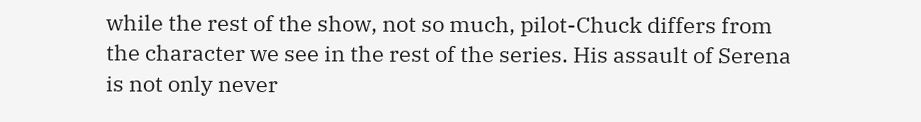while the rest of the show, not so much, pilot-Chuck differs from the character we see in the rest of the series. His assault of Serena is not only never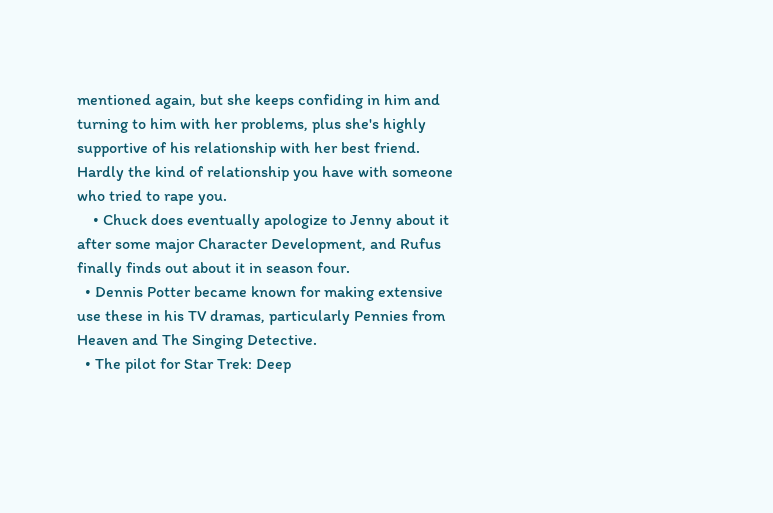mentioned again, but she keeps confiding in him and turning to him with her problems, plus she's highly supportive of his relationship with her best friend. Hardly the kind of relationship you have with someone who tried to rape you.
    • Chuck does eventually apologize to Jenny about it after some major Character Development, and Rufus finally finds out about it in season four.
  • Dennis Potter became known for making extensive use these in his TV dramas, particularly Pennies from Heaven and The Singing Detective.
  • The pilot for Star Trek: Deep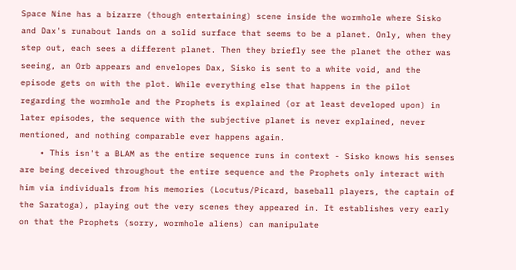Space Nine has a bizarre (though entertaining) scene inside the wormhole where Sisko and Dax's runabout lands on a solid surface that seems to be a planet. Only, when they step out, each sees a different planet. Then they briefly see the planet the other was seeing, an Orb appears and envelopes Dax, Sisko is sent to a white void, and the episode gets on with the plot. While everything else that happens in the pilot regarding the wormhole and the Prophets is explained (or at least developed upon) in later episodes, the sequence with the subjective planet is never explained, never mentioned, and nothing comparable ever happens again.
    • This isn't a BLAM as the entire sequence runs in context - Sisko knows his senses are being deceived throughout the entire sequence and the Prophets only interact with him via individuals from his memories (Locutus/Picard, baseball players, the captain of the Saratoga), playing out the very scenes they appeared in. It establishes very early on that the Prophets (sorry, wormhole aliens) can manipulate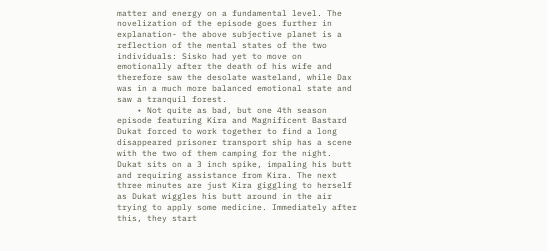matter and energy on a fundamental level. The novelization of the episode goes further in explanation- the above subjective planet is a reflection of the mental states of the two individuals: Sisko had yet to move on emotionally after the death of his wife and therefore saw the desolate wasteland, while Dax was in a much more balanced emotional state and saw a tranquil forest.
    • Not quite as bad, but one 4th season episode featuring Kira and Magnificent Bastard Dukat forced to work together to find a long disappeared prisoner transport ship has a scene with the two of them camping for the night. Dukat sits on a 3 inch spike, impaling his butt and requiring assistance from Kira. The next three minutes are just Kira giggling to herself as Dukat wiggles his butt around in the air trying to apply some medicine. Immediately after this, they start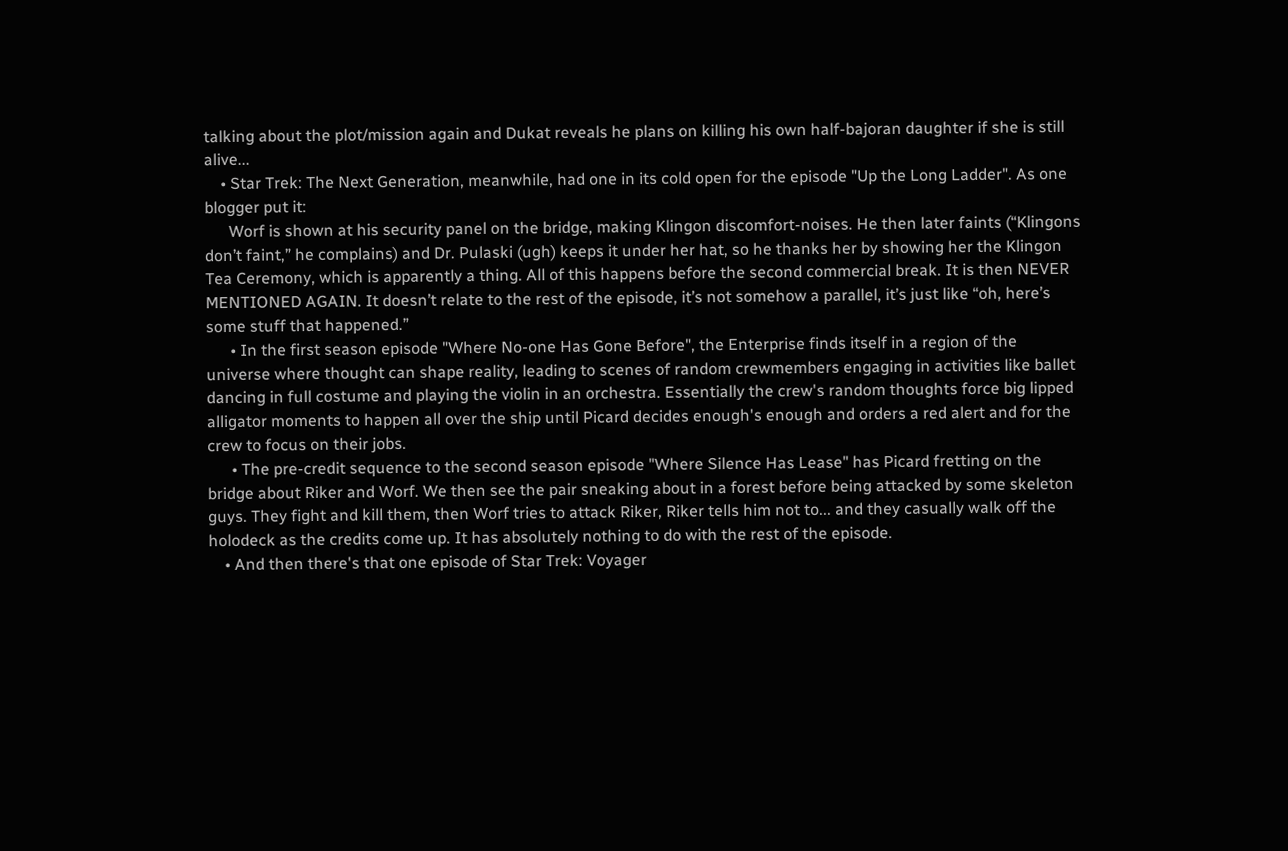talking about the plot/mission again and Dukat reveals he plans on killing his own half-bajoran daughter if she is still alive...
    • Star Trek: The Next Generation, meanwhile, had one in its cold open for the episode "Up the Long Ladder". As one blogger put it:
      Worf is shown at his security panel on the bridge, making Klingon discomfort-noises. He then later faints (“Klingons don’t faint,” he complains) and Dr. Pulaski (ugh) keeps it under her hat, so he thanks her by showing her the Klingon Tea Ceremony, which is apparently a thing. All of this happens before the second commercial break. It is then NEVER MENTIONED AGAIN. It doesn’t relate to the rest of the episode, it’s not somehow a parallel, it’s just like “oh, here’s some stuff that happened.”
      • In the first season episode "Where No-one Has Gone Before", the Enterprise finds itself in a region of the universe where thought can shape reality, leading to scenes of random crewmembers engaging in activities like ballet dancing in full costume and playing the violin in an orchestra. Essentially the crew's random thoughts force big lipped alligator moments to happen all over the ship until Picard decides enough's enough and orders a red alert and for the crew to focus on their jobs.
      • The pre-credit sequence to the second season episode "Where Silence Has Lease" has Picard fretting on the bridge about Riker and Worf. We then see the pair sneaking about in a forest before being attacked by some skeleton guys. They fight and kill them, then Worf tries to attack Riker, Riker tells him not to... and they casually walk off the holodeck as the credits come up. It has absolutely nothing to do with the rest of the episode.
    • And then there's that one episode of Star Trek: Voyager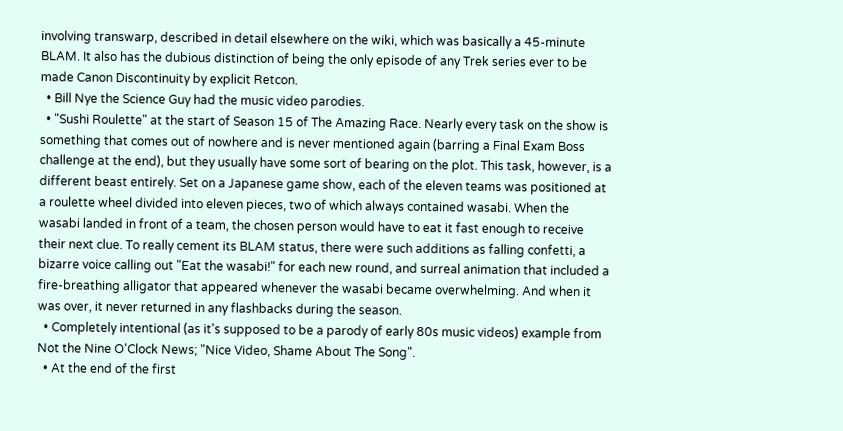involving transwarp, described in detail elsewhere on the wiki, which was basically a 45-minute BLAM. It also has the dubious distinction of being the only episode of any Trek series ever to be made Canon Discontinuity by explicit Retcon.
  • Bill Nye the Science Guy had the music video parodies.
  • "Sushi Roulette" at the start of Season 15 of The Amazing Race. Nearly every task on the show is something that comes out of nowhere and is never mentioned again (barring a Final Exam Boss challenge at the end), but they usually have some sort of bearing on the plot. This task, however, is a different beast entirely. Set on a Japanese game show, each of the eleven teams was positioned at a roulette wheel divided into eleven pieces, two of which always contained wasabi. When the wasabi landed in front of a team, the chosen person would have to eat it fast enough to receive their next clue. To really cement its BLAM status, there were such additions as falling confetti, a bizarre voice calling out "Eat the wasabi!" for each new round, and surreal animation that included a fire-breathing alligator that appeared whenever the wasabi became overwhelming. And when it was over, it never returned in any flashbacks during the season.
  • Completely intentional (as it's supposed to be a parody of early 80s music videos) example from Not the Nine O'Clock News; "Nice Video, Shame About The Song".
  • At the end of the first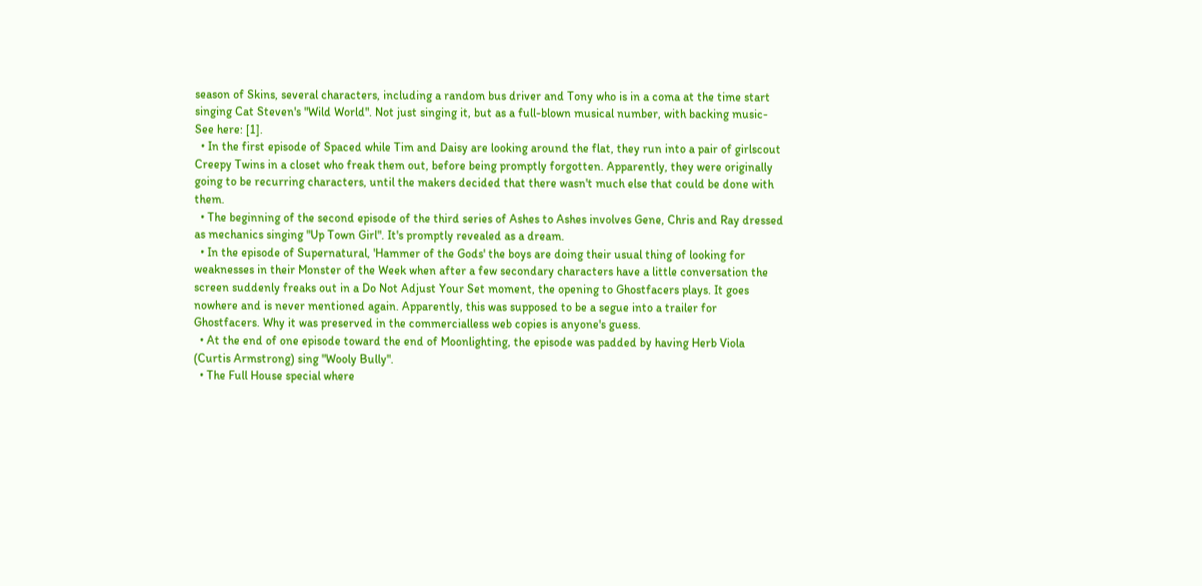season of Skins, several characters, including a random bus driver and Tony who is in a coma at the time start singing Cat Steven's "Wild World". Not just singing it, but as a full-blown musical number, with backing music- See here: [1].
  • In the first episode of Spaced while Tim and Daisy are looking around the flat, they run into a pair of girlscout Creepy Twins in a closet who freak them out, before being promptly forgotten. Apparently, they were originally going to be recurring characters, until the makers decided that there wasn't much else that could be done with them.
  • The beginning of the second episode of the third series of Ashes to Ashes involves Gene, Chris and Ray dressed as mechanics singing "Up Town Girl". It's promptly revealed as a dream.
  • In the episode of Supernatural, 'Hammer of the Gods' the boys are doing their usual thing of looking for weaknesses in their Monster of the Week when after a few secondary characters have a little conversation the screen suddenly freaks out in a Do Not Adjust Your Set moment, the opening to Ghostfacers plays. It goes nowhere and is never mentioned again. Apparently, this was supposed to be a segue into a trailer for Ghostfacers. Why it was preserved in the commercialless web copies is anyone's guess.
  • At the end of one episode toward the end of Moonlighting, the episode was padded by having Herb Viola (Curtis Armstrong) sing "Wooly Bully".
  • The Full House special where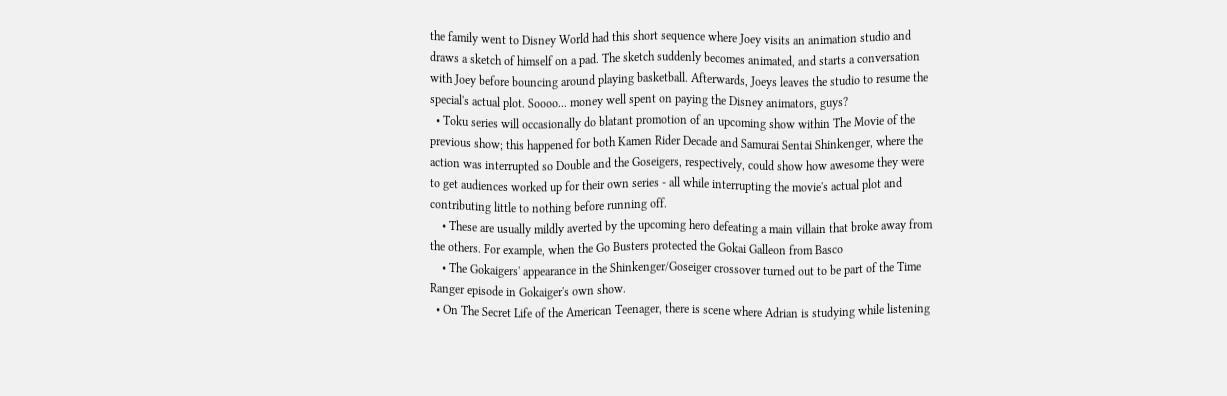the family went to Disney World had this short sequence where Joey visits an animation studio and draws a sketch of himself on a pad. The sketch suddenly becomes animated, and starts a conversation with Joey before bouncing around playing basketball. Afterwards, Joeys leaves the studio to resume the special's actual plot. Soooo... money well spent on paying the Disney animators, guys?
  • Toku series will occasionally do blatant promotion of an upcoming show within The Movie of the previous show; this happened for both Kamen Rider Decade and Samurai Sentai Shinkenger, where the action was interrupted so Double and the Goseigers, respectively, could show how awesome they were to get audiences worked up for their own series - all while interrupting the movie's actual plot and contributing little to nothing before running off.
    • These are usually mildly averted by the upcoming hero defeating a main villain that broke away from the others. For example, when the Go Busters protected the Gokai Galleon from Basco
    • The Gokaigers' appearance in the Shinkenger/Goseiger crossover turned out to be part of the Time Ranger episode in Gokaiger's own show.
  • On The Secret Life of the American Teenager, there is scene where Adrian is studying while listening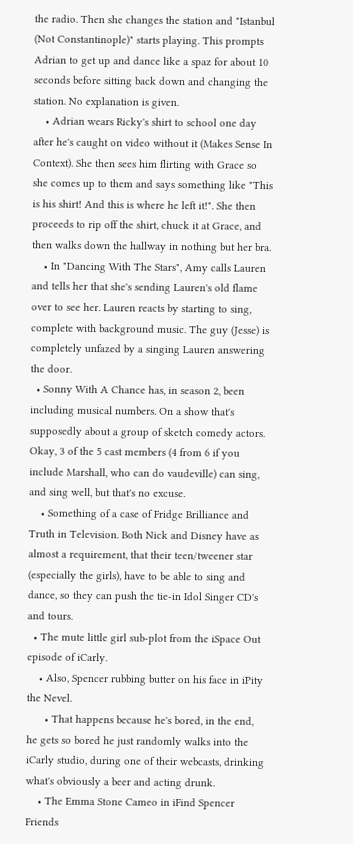the radio. Then she changes the station and "Istanbul (Not Constantinople)" starts playing. This prompts Adrian to get up and dance like a spaz for about 10 seconds before sitting back down and changing the station. No explanation is given.
    • Adrian wears Ricky's shirt to school one day after he's caught on video without it (Makes Sense In Context). She then sees him flirting with Grace so she comes up to them and says something like "This is his shirt! And this is where he left it!". She then proceeds to rip off the shirt, chuck it at Grace, and then walks down the hallway in nothing but her bra.
    • In "Dancing With The Stars", Amy calls Lauren and tells her that she's sending Lauren's old flame over to see her. Lauren reacts by starting to sing, complete with background music. The guy (Jesse) is completely unfazed by a singing Lauren answering the door.
  • Sonny With A Chance has, in season 2, been including musical numbers. On a show that's supposedly about a group of sketch comedy actors. Okay, 3 of the 5 cast members (4 from 6 if you include Marshall, who can do vaudeville) can sing, and sing well, but that's no excuse.
    • Something of a case of Fridge Brilliance and Truth in Television. Both Nick and Disney have as almost a requirement, that their teen/tweener star (especially the girls), have to be able to sing and dance, so they can push the tie-in Idol Singer CD's and tours.
  • The mute little girl sub-plot from the iSpace Out episode of iCarly.
    • Also, Spencer rubbing butter on his face in iPity the Nevel.
      • That happens because he's bored, in the end, he gets so bored he just randomly walks into the iCarly studio, during one of their webcasts, drinking what's obviously a beer and acting drunk.
    • The Emma Stone Cameo in iFind Spencer Friends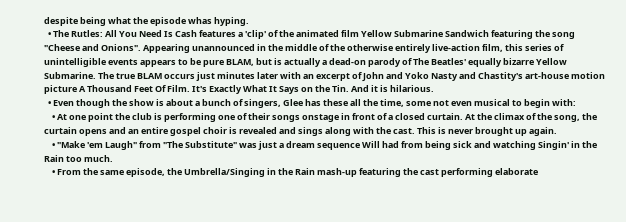despite being what the episode whas hyping.
  • The Rutles: All You Need Is Cash features a 'clip' of the animated film Yellow Submarine Sandwich featuring the song "Cheese and Onions". Appearing unannounced in the middle of the otherwise entirely live-action film, this series of unintelligible events appears to be pure BLAM, but is actually a dead-on parody of The Beatles' equally bizarre Yellow Submarine. The true BLAM occurs just minutes later with an excerpt of John and Yoko Nasty and Chastity's art-house motion picture A Thousand Feet Of Film. It's Exactly What It Says on the Tin. And it is hilarious.
  • Even though the show is about a bunch of singers, Glee has these all the time, some not even musical to begin with:
    • At one point the club is performing one of their songs onstage in front of a closed curtain. At the climax of the song, the curtain opens and an entire gospel choir is revealed and sings along with the cast. This is never brought up again.
    • "Make 'em Laugh" from "The Substitute" was just a dream sequence Will had from being sick and watching Singin' in the Rain too much.
    • From the same episode, the Umbrella/Singing in the Rain mash-up featuring the cast performing elaborate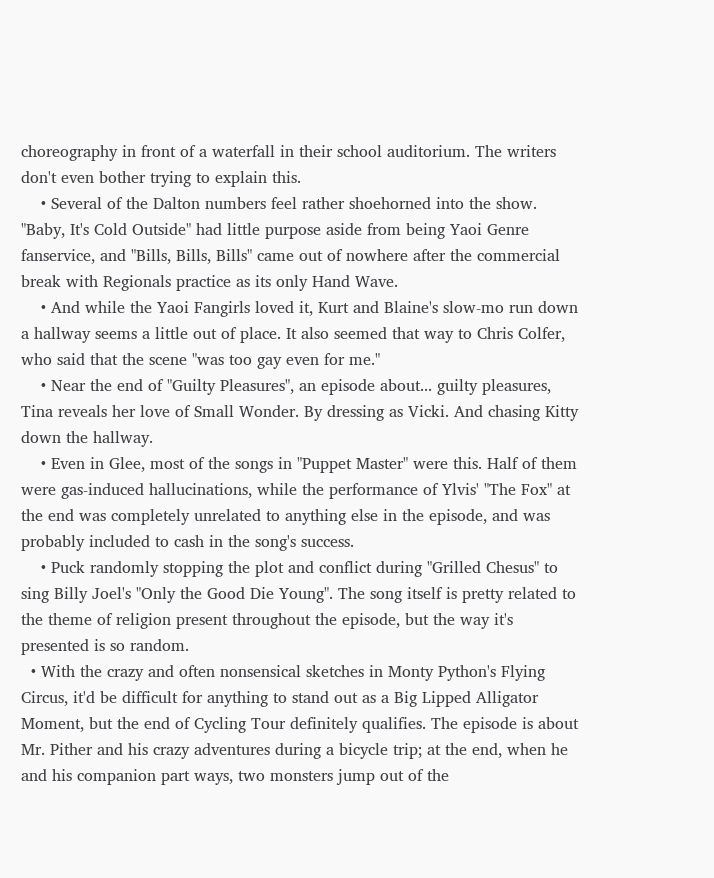choreography in front of a waterfall in their school auditorium. The writers don't even bother trying to explain this.
    • Several of the Dalton numbers feel rather shoehorned into the show. "Baby, It's Cold Outside" had little purpose aside from being Yaoi Genre fanservice, and "Bills, Bills, Bills" came out of nowhere after the commercial break with Regionals practice as its only Hand Wave.
    • And while the Yaoi Fangirls loved it, Kurt and Blaine's slow-mo run down a hallway seems a little out of place. It also seemed that way to Chris Colfer, who said that the scene "was too gay even for me."
    • Near the end of "Guilty Pleasures", an episode about... guilty pleasures, Tina reveals her love of Small Wonder. By dressing as Vicki. And chasing Kitty down the hallway.
    • Even in Glee, most of the songs in "Puppet Master" were this. Half of them were gas-induced hallucinations, while the performance of Ylvis' "The Fox" at the end was completely unrelated to anything else in the episode, and was probably included to cash in the song's success.
    • Puck randomly stopping the plot and conflict during "Grilled Chesus" to sing Billy Joel's "Only the Good Die Young". The song itself is pretty related to the theme of religion present throughout the episode, but the way it's presented is so random.
  • With the crazy and often nonsensical sketches in Monty Python's Flying Circus, it'd be difficult for anything to stand out as a Big Lipped Alligator Moment, but the end of Cycling Tour definitely qualifies. The episode is about Mr. Pither and his crazy adventures during a bicycle trip; at the end, when he and his companion part ways, two monsters jump out of the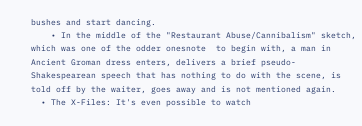bushes and start dancing.
    • In the middle of the "Restaurant Abuse/Cannibalism" sketch, which was one of the odder onesnote  to begin with, a man in Ancient Groman dress enters, delivers a brief pseudo-Shakespearean speech that has nothing to do with the scene, is told off by the waiter, goes away and is not mentioned again.
  • The X-Files: It's even possible to watch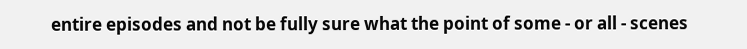entire episodes and not be fully sure what the point of some - or all - scenes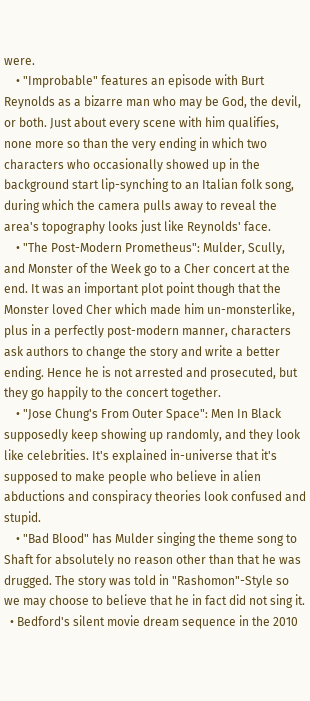were.
    • "Improbable" features an episode with Burt Reynolds as a bizarre man who may be God, the devil, or both. Just about every scene with him qualifies, none more so than the very ending in which two characters who occasionally showed up in the background start lip-synching to an Italian folk song, during which the camera pulls away to reveal the area's topography looks just like Reynolds' face.
    • "The Post-Modern Prometheus": Mulder, Scully, and Monster of the Week go to a Cher concert at the end. It was an important plot point though that the Monster loved Cher which made him un-monsterlike, plus in a perfectly post-modern manner, characters ask authors to change the story and write a better ending. Hence he is not arrested and prosecuted, but they go happily to the concert together.
    • "Jose Chung's From Outer Space": Men In Black supposedly keep showing up randomly, and they look like celebrities. It's explained in-universe that it's supposed to make people who believe in alien abductions and conspiracy theories look confused and stupid.
    • "Bad Blood" has Mulder singing the theme song to Shaft for absolutely no reason other than that he was drugged. The story was told in "Rashomon"-Style so we may choose to believe that he in fact did not sing it.
  • Bedford's silent movie dream sequence in the 2010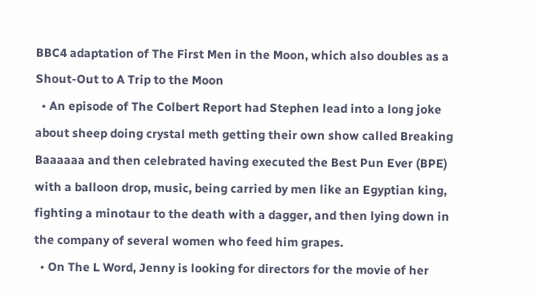BBC4 adaptation of The First Men in the Moon, which also doubles as a Shout-Out to A Trip to the Moon
  • An episode of The Colbert Report had Stephen lead into a long joke about sheep doing crystal meth getting their own show called Breaking Baaaaaa and then celebrated having executed the Best Pun Ever (BPE) with a balloon drop, music, being carried by men like an Egyptian king, fighting a minotaur to the death with a dagger, and then lying down in the company of several women who feed him grapes.
  • On The L Word, Jenny is looking for directors for the movie of her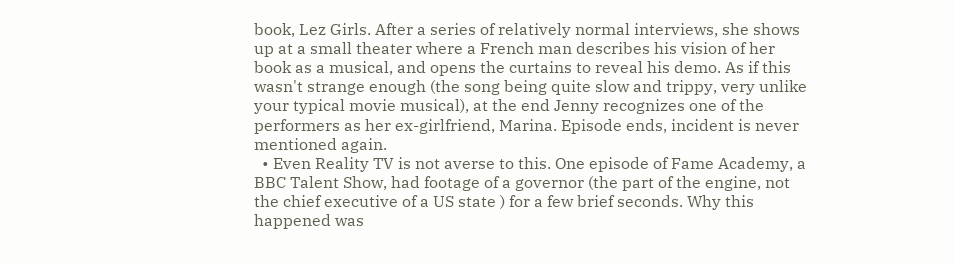book, Lez Girls. After a series of relatively normal interviews, she shows up at a small theater where a French man describes his vision of her book as a musical, and opens the curtains to reveal his demo. As if this wasn't strange enough (the song being quite slow and trippy, very unlike your typical movie musical), at the end Jenny recognizes one of the performers as her ex-girlfriend, Marina. Episode ends, incident is never mentioned again.
  • Even Reality TV is not averse to this. One episode of Fame Academy, a BBC Talent Show, had footage of a governor (the part of the engine, not the chief executive of a US state ) for a few brief seconds. Why this happened was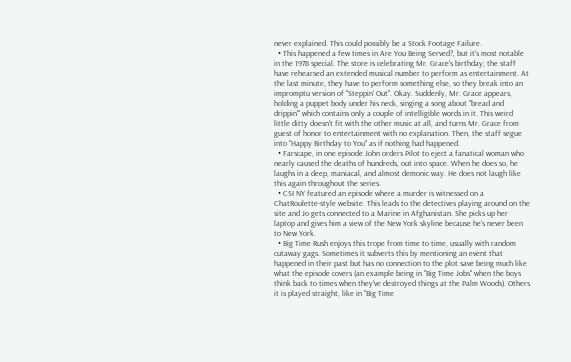never explained. This could possibly be a Stock Footage Failure.
  • This happened a few times in Are You Being Served?, but it's most notable in the 1978 special. The store is celebrating Mr. Grace's birthday; the staff have rehearsed an extended musical number to perform as entertainment. At the last minute, they have to perform something else, so they break into an impromptu version of "Steppin' Out". Okay. Suddenly, Mr. Grace appears, holding a puppet body under his neck, singing a song about "bread and drippin'" which contains only a couple of intelligible words in it. This weird little ditty doesn't fit with the other music at all, and turns Mr. Grace from guest of honor to entertainment with no explanation. Then, the staff segue into "Happy Birthday to You" as if nothing had happened.
  • Farscape, in one episode John orders Pilot to eject a fanatical woman who nearly caused the deaths of hundreds, out into space. When he does so, he laughs in a deep, maniacal, and almost demonic way. He does not laugh like this again throughout the series.
  • CSI NY featured an episode where a murder is witnessed on a ChatRoulette-style website. This leads to the detectives playing around on the site and Jo gets connected to a Marine in Afghanistan. She picks up her laptop and gives him a view of the New York skyline because he's never been to New York.
  • Big Time Rush enjoys this trope from time to time, usually with random cutaway gags. Sometimes it subverts this by mentioning an event that happened in their past but has no connection to the plot save being much like what the episode covers (an example being in "Big Time Jobs" when the boys think back to times when they've destroyed things at the Palm Woods). Others it is played straight, like in "Big Time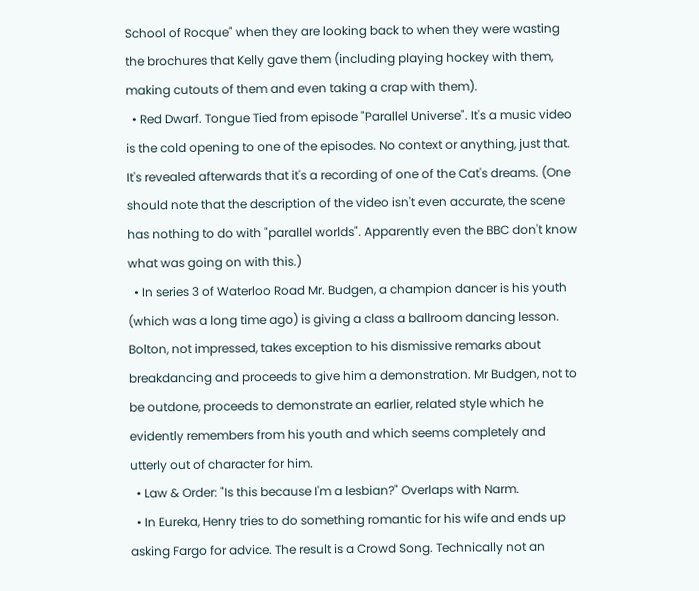School of Rocque" when they are looking back to when they were wasting the brochures that Kelly gave them (including playing hockey with them, making cutouts of them and even taking a crap with them).
  • Red Dwarf. Tongue Tied from episode "Parallel Universe". It's a music video is the cold opening to one of the episodes. No context or anything, just that. It's revealed afterwards that it's a recording of one of the Cat's dreams. (One should note that the description of the video isn't even accurate, the scene has nothing to do with "parallel worlds". Apparently even the BBC don't know what was going on with this.)
  • In series 3 of Waterloo Road Mr. Budgen, a champion dancer is his youth (which was a long time ago) is giving a class a ballroom dancing lesson. Bolton, not impressed, takes exception to his dismissive remarks about breakdancing and proceeds to give him a demonstration. Mr Budgen, not to be outdone, proceeds to demonstrate an earlier, related style which he evidently remembers from his youth and which seems completely and utterly out of character for him.
  • Law & Order: "Is this because I'm a lesbian?" Overlaps with Narm.
  • In Eureka, Henry tries to do something romantic for his wife and ends up asking Fargo for advice. The result is a Crowd Song. Technically not an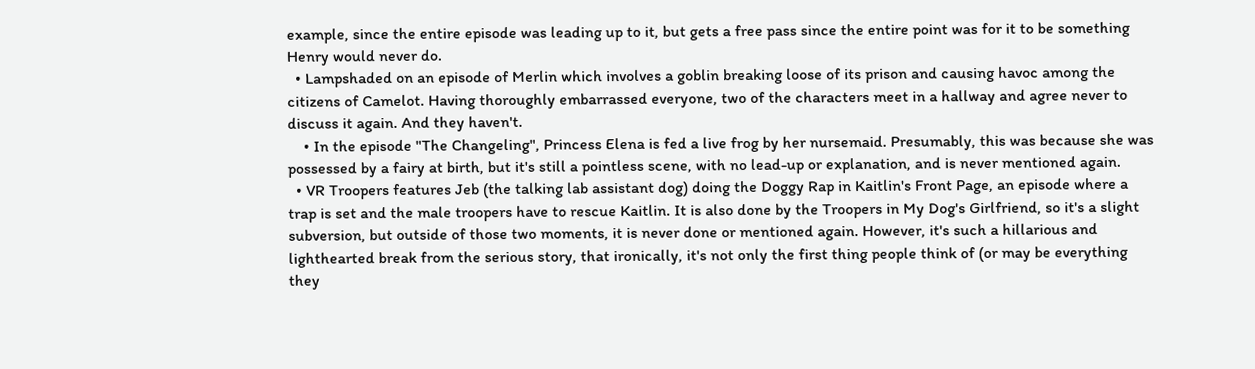example, since the entire episode was leading up to it, but gets a free pass since the entire point was for it to be something Henry would never do.
  • Lampshaded on an episode of Merlin which involves a goblin breaking loose of its prison and causing havoc among the citizens of Camelot. Having thoroughly embarrassed everyone, two of the characters meet in a hallway and agree never to discuss it again. And they haven't.
    • In the episode "The Changeling", Princess Elena is fed a live frog by her nursemaid. Presumably, this was because she was possessed by a fairy at birth, but it's still a pointless scene, with no lead-up or explanation, and is never mentioned again.
  • VR Troopers features Jeb (the talking lab assistant dog) doing the Doggy Rap in Kaitlin's Front Page, an episode where a trap is set and the male troopers have to rescue Kaitlin. It is also done by the Troopers in My Dog's Girlfriend, so it's a slight subversion, but outside of those two moments, it is never done or mentioned again. However, it's such a hillarious and lighthearted break from the serious story, that ironically, it's not only the first thing people think of (or may be everything they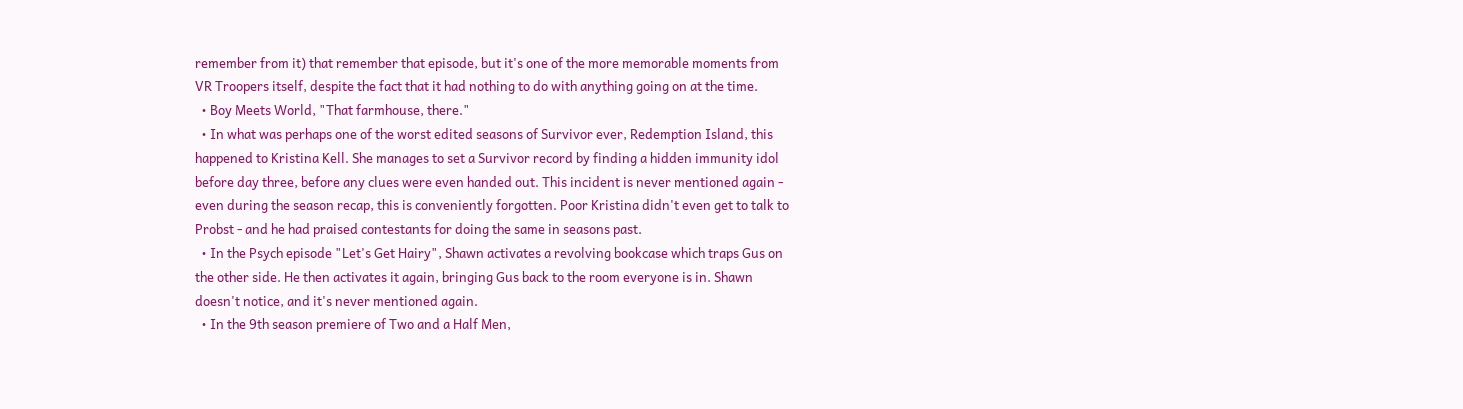remember from it) that remember that episode, but it's one of the more memorable moments from VR Troopers itself, despite the fact that it had nothing to do with anything going on at the time.
  • Boy Meets World, "That farmhouse, there."
  • In what was perhaps one of the worst edited seasons of Survivor ever, Redemption Island, this happened to Kristina Kell. She manages to set a Survivor record by finding a hidden immunity idol before day three, before any clues were even handed out. This incident is never mentioned again - even during the season recap, this is conveniently forgotten. Poor Kristina didn't even get to talk to Probst - and he had praised contestants for doing the same in seasons past.
  • In the Psych episode "Let's Get Hairy", Shawn activates a revolving bookcase which traps Gus on the other side. He then activates it again, bringing Gus back to the room everyone is in. Shawn doesn't notice, and it's never mentioned again.
  • In the 9th season premiere of Two and a Half Men,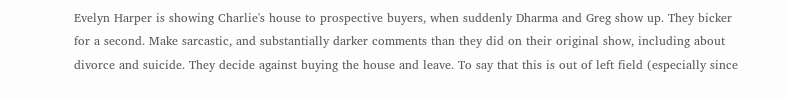Evelyn Harper is showing Charlie's house to prospective buyers, when suddenly Dharma and Greg show up. They bicker for a second. Make sarcastic, and substantially darker comments than they did on their original show, including about divorce and suicide. They decide against buying the house and leave. To say that this is out of left field (especially since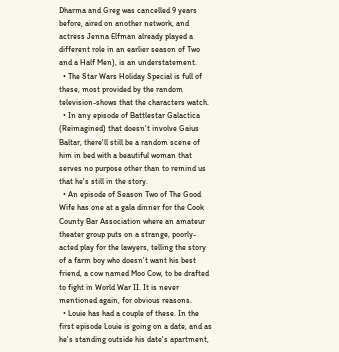Dharma and Greg was cancelled 9 years before, aired on another network, and actress Jenna Elfman already played a different role in an earlier season of Two and a Half Men), is an understatement.
  • The Star Wars Holiday Special is full of these, most provided by the random television-shows that the characters watch.
  • In any episode of Battlestar Galactica (Reimagined) that doesn't involve Gaius Baltar, there'll still be a random scene of him in bed with a beautiful woman that serves no purpose other than to remind us that he's still in the story.
  • An episode of Season Two of The Good Wife has one at a gala dinner for the Cook County Bar Association where an amateur theater group puts on a strange, poorly-acted play for the lawyers, telling the story of a farm boy who doesn't want his best friend, a cow named Moo Cow, to be drafted to fight in World War II. It is never mentioned again, for obvious reasons.
  • Louie has had a couple of these. In the first episode Louie is going on a date, and as he's standing outside his date's apartment,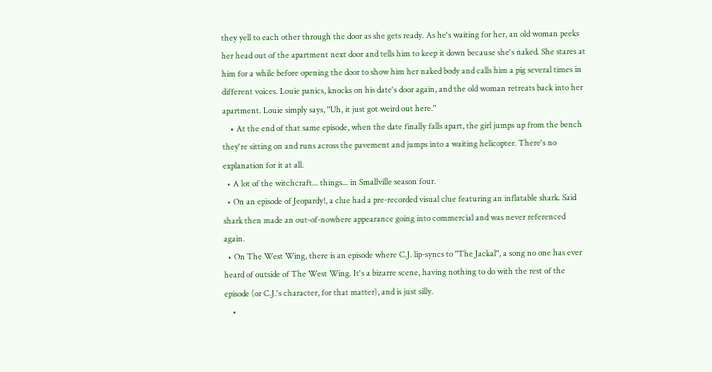they yell to each other through the door as she gets ready. As he's waiting for her, an old woman peeks her head out of the apartment next door and tells him to keep it down because she's naked. She stares at him for a while before opening the door to show him her naked body and calls him a pig several times in different voices. Louie panics, knocks on his date's door again, and the old woman retreats back into her apartment. Louie simply says, "Uh, it just got weird out here."
    • At the end of that same episode, when the date finally falls apart, the girl jumps up from the bench they're sitting on and runs across the pavement and jumps into a waiting helicopter. There's no explanation for it at all.
  • A lot of the witchcraft... things... in Smallville season four.
  • On an episode of Jeopardy!, a clue had a pre-recorded visual clue featuring an inflatable shark. Said shark then made an out-of-nowhere appearance going into commercial and was never referenced again.
  • On The West Wing, there is an episode where C.J. lip-syncs to "The Jackal", a song no one has ever heard of outside of The West Wing. It's a bizarre scene, having nothing to do with the rest of the episode (or C.J.'s character, for that matter), and is just silly.
    •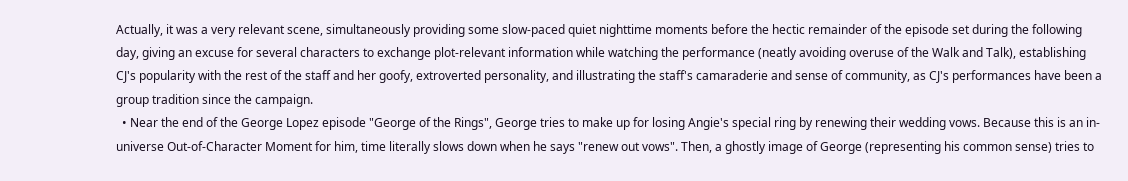Actually, it was a very relevant scene, simultaneously providing some slow-paced quiet nighttime moments before the hectic remainder of the episode set during the following day, giving an excuse for several characters to exchange plot-relevant information while watching the performance (neatly avoiding overuse of the Walk and Talk), establishing CJ's popularity with the rest of the staff and her goofy, extroverted personality, and illustrating the staff's camaraderie and sense of community, as CJ's performances have been a group tradition since the campaign.
  • Near the end of the George Lopez episode "George of the Rings", George tries to make up for losing Angie's special ring by renewing their wedding vows. Because this is an in-universe Out-of-Character Moment for him, time literally slows down when he says "renew out vows". Then, a ghostly image of George (representing his common sense) tries to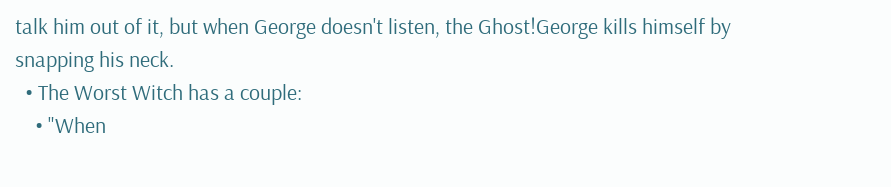talk him out of it, but when George doesn't listen, the Ghost!George kills himself by snapping his neck.
  • The Worst Witch has a couple:
    • "When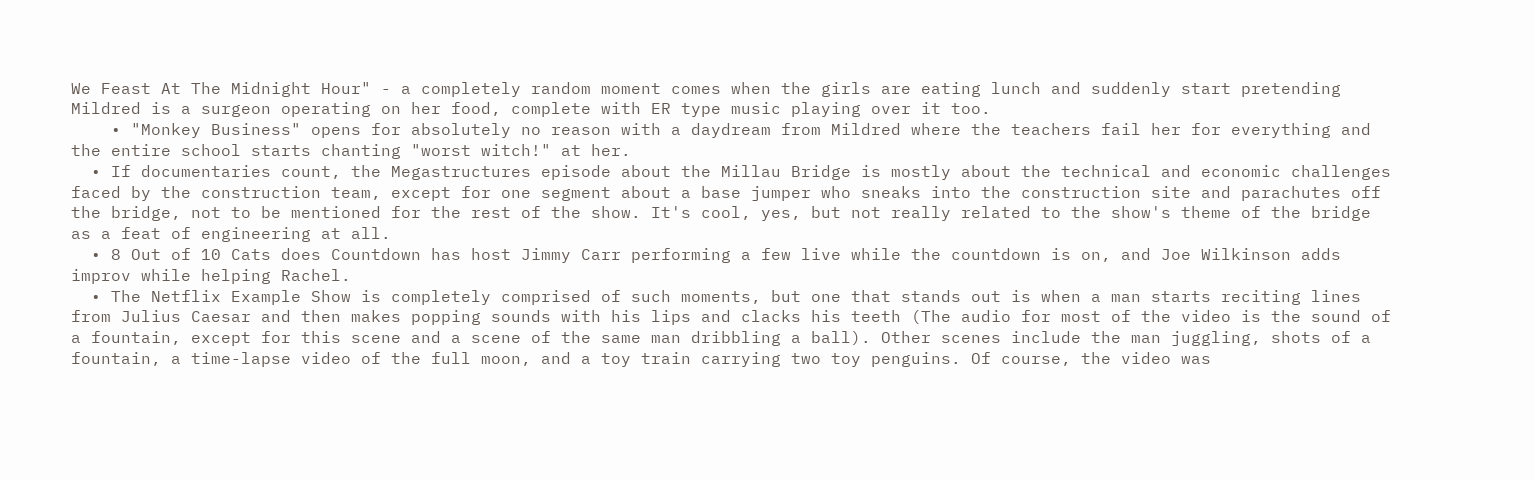We Feast At The Midnight Hour" - a completely random moment comes when the girls are eating lunch and suddenly start pretending Mildred is a surgeon operating on her food, complete with ER type music playing over it too.
    • "Monkey Business" opens for absolutely no reason with a daydream from Mildred where the teachers fail her for everything and the entire school starts chanting "worst witch!" at her.
  • If documentaries count, the Megastructures episode about the Millau Bridge is mostly about the technical and economic challenges faced by the construction team, except for one segment about a base jumper who sneaks into the construction site and parachutes off the bridge, not to be mentioned for the rest of the show. It's cool, yes, but not really related to the show's theme of the bridge as a feat of engineering at all.
  • 8 Out of 10 Cats does Countdown has host Jimmy Carr performing a few live while the countdown is on, and Joe Wilkinson adds improv while helping Rachel.
  • The Netflix Example Show is completely comprised of such moments, but one that stands out is when a man starts reciting lines from Julius Caesar and then makes popping sounds with his lips and clacks his teeth (The audio for most of the video is the sound of a fountain, except for this scene and a scene of the same man dribbling a ball). Other scenes include the man juggling, shots of a fountain, a time-lapse video of the full moon, and a toy train carrying two toy penguins. Of course, the video was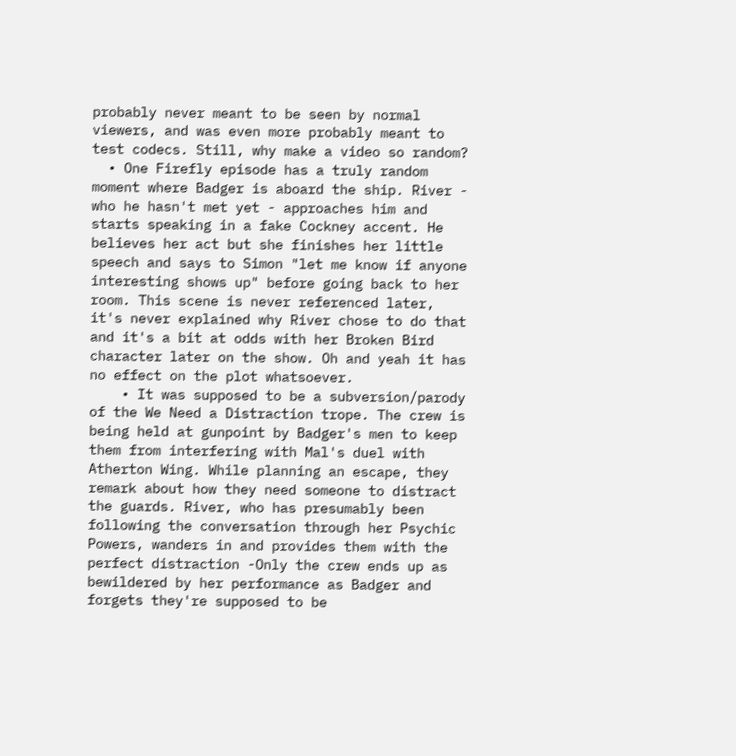probably never meant to be seen by normal viewers, and was even more probably meant to test codecs. Still, why make a video so random?
  • One Firefly episode has a truly random moment where Badger is aboard the ship. River - who he hasn't met yet - approaches him and starts speaking in a fake Cockney accent. He believes her act but she finishes her little speech and says to Simon "let me know if anyone interesting shows up" before going back to her room. This scene is never referenced later, it's never explained why River chose to do that and it's a bit at odds with her Broken Bird character later on the show. Oh and yeah it has no effect on the plot whatsoever.
    • It was supposed to be a subversion/parody of the We Need a Distraction trope. The crew is being held at gunpoint by Badger's men to keep them from interfering with Mal's duel with Atherton Wing. While planning an escape, they remark about how they need someone to distract the guards. River, who has presumably been following the conversation through her Psychic Powers, wanders in and provides them with the perfect distraction -Only the crew ends up as bewildered by her performance as Badger and forgets they're supposed to be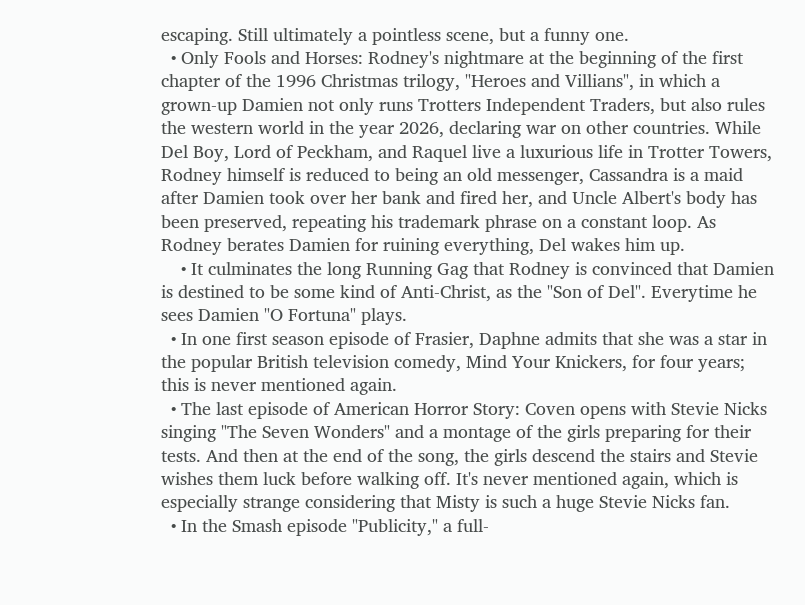escaping. Still ultimately a pointless scene, but a funny one.
  • Only Fools and Horses: Rodney's nightmare at the beginning of the first chapter of the 1996 Christmas trilogy, "Heroes and Villians", in which a grown-up Damien not only runs Trotters Independent Traders, but also rules the western world in the year 2026, declaring war on other countries. While Del Boy, Lord of Peckham, and Raquel live a luxurious life in Trotter Towers, Rodney himself is reduced to being an old messenger, Cassandra is a maid after Damien took over her bank and fired her, and Uncle Albert's body has been preserved, repeating his trademark phrase on a constant loop. As Rodney berates Damien for ruining everything, Del wakes him up.
    • It culminates the long Running Gag that Rodney is convinced that Damien is destined to be some kind of Anti-Christ, as the "Son of Del". Everytime he sees Damien "O Fortuna" plays.
  • In one first season episode of Frasier, Daphne admits that she was a star in the popular British television comedy, Mind Your Knickers, for four years; this is never mentioned again.
  • The last episode of American Horror Story: Coven opens with Stevie Nicks singing "The Seven Wonders" and a montage of the girls preparing for their tests. And then at the end of the song, the girls descend the stairs and Stevie wishes them luck before walking off. It's never mentioned again, which is especially strange considering that Misty is such a huge Stevie Nicks fan.
  • In the Smash episode "Publicity," a full-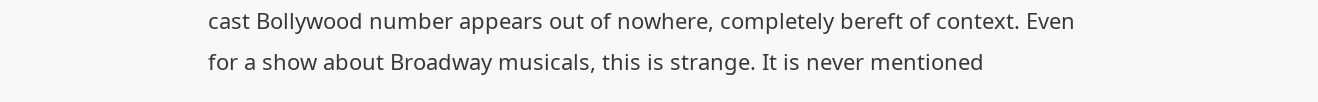cast Bollywood number appears out of nowhere, completely bereft of context. Even for a show about Broadway musicals, this is strange. It is never mentioned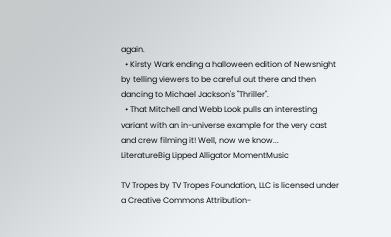again.
  • Kirsty Wark ending a halloween edition of Newsnight by telling viewers to be careful out there and then dancing to Michael Jackson's "Thriller".
  • That Mitchell and Webb Look pulls an interesting variant with an in-universe example for the very cast and crew filming it! Well, now we know...
LiteratureBig Lipped Alligator MomentMusic

TV Tropes by TV Tropes Foundation, LLC is licensed under a Creative Commons Attribution-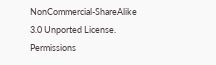NonCommercial-ShareAlike 3.0 Unported License.
Permissions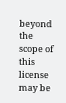beyond the scope of this license may be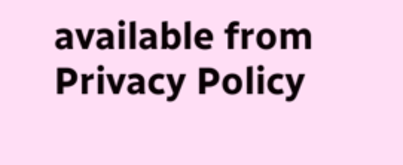available from
Privacy Policy